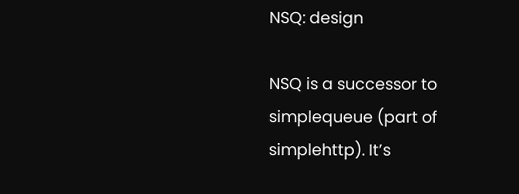NSQ: design

NSQ is a successor to simplequeue (part of simplehttp). It’s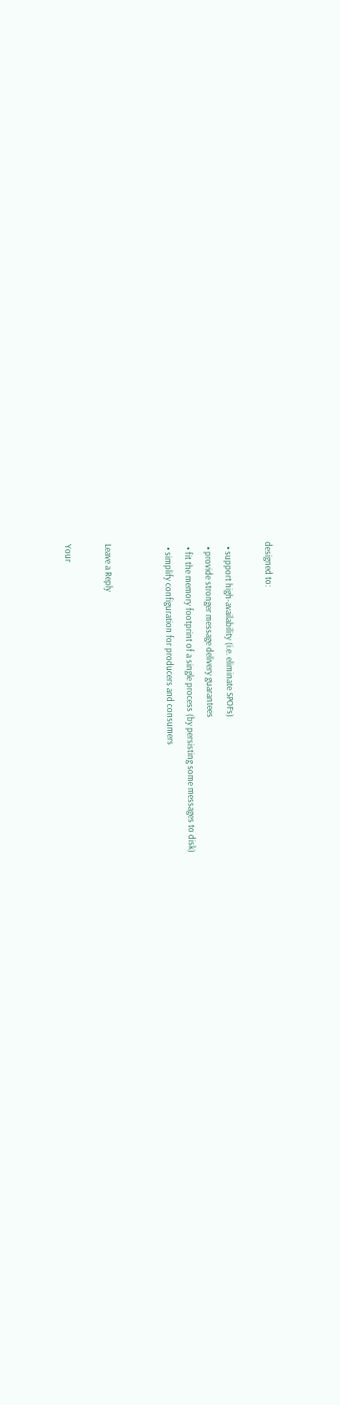designed to:

  • support high-availability (i.e. eliminate SPOFs)
  • provide stronger message delivery guarantees
  • fit the memory footprint of a single process (by persisting some messages to disk)
  • simplify configuration for producers and consumers


Leave a Reply

Your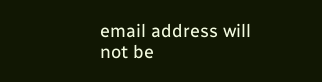email address will not be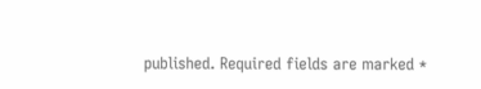published. Required fields are marked *